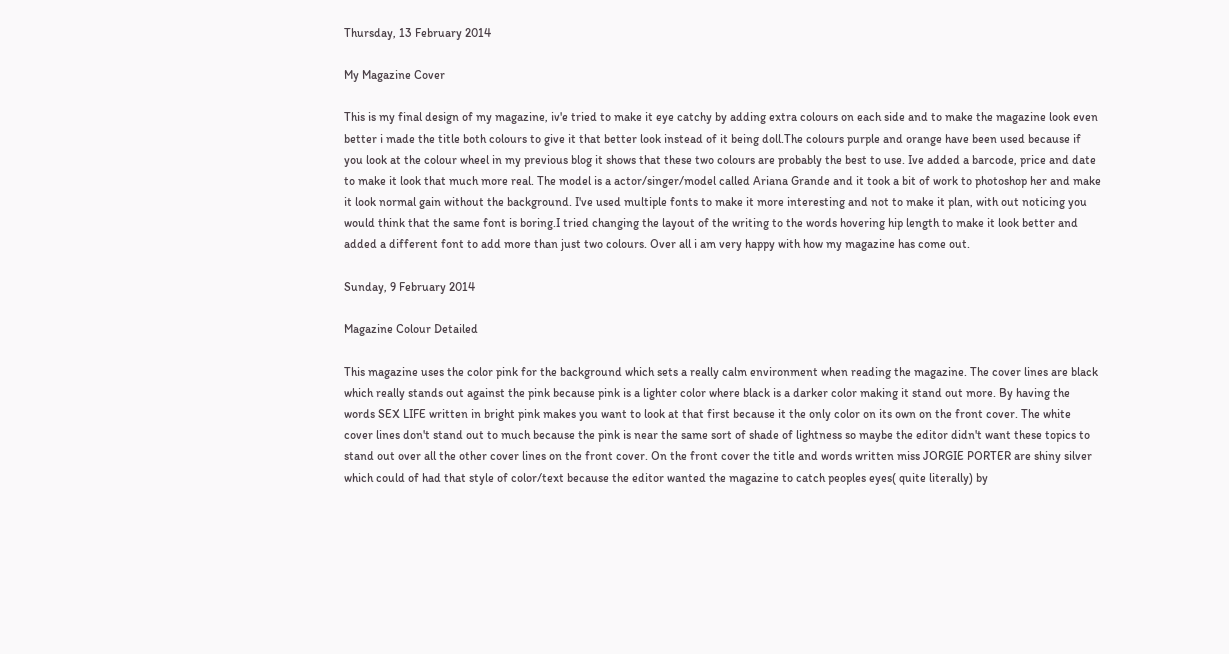Thursday, 13 February 2014

My Magazine Cover

This is my final design of my magazine, iv'e tried to make it eye catchy by adding extra colours on each side and to make the magazine look even better i made the title both colours to give it that better look instead of it being doll.The colours purple and orange have been used because if you look at the colour wheel in my previous blog it shows that these two colours are probably the best to use. Ive added a barcode, price and date to make it look that much more real. The model is a actor/singer/model called Ariana Grande and it took a bit of work to photoshop her and make it look normal gain without the background. I've used multiple fonts to make it more interesting and not to make it plan, with out noticing you would think that the same font is boring.I tried changing the layout of the writing to the words hovering hip length to make it look better and added a different font to add more than just two colours. Over all i am very happy with how my magazine has come out.

Sunday, 9 February 2014

Magazine Colour Detailed

This magazine uses the color pink for the background which sets a really calm environment when reading the magazine. The cover lines are black which really stands out against the pink because pink is a lighter color where black is a darker color making it stand out more. By having the words SEX LIFE written in bright pink makes you want to look at that first because it the only color on its own on the front cover. The white cover lines don't stand out to much because the pink is near the same sort of shade of lightness so maybe the editor didn't want these topics to stand out over all the other cover lines on the front cover. On the front cover the title and words written miss JORGIE PORTER are shiny silver which could of had that style of color/text because the editor wanted the magazine to catch peoples eyes( quite literally) by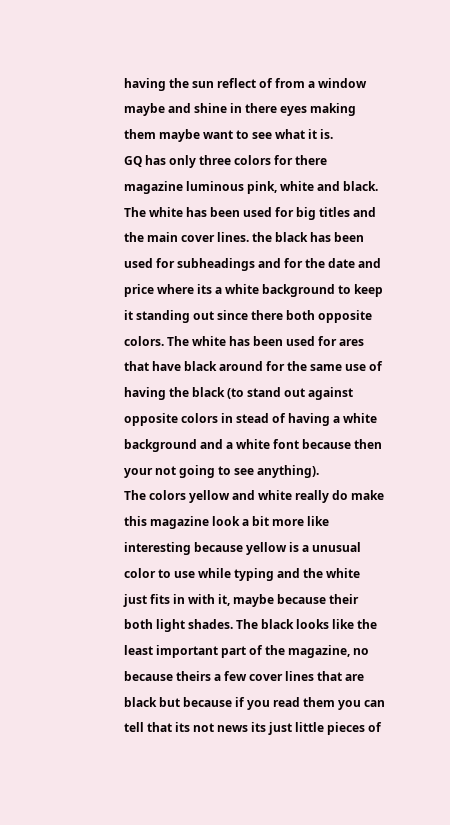having the sun reflect of from a window maybe and shine in there eyes making them maybe want to see what it is.
GQ has only three colors for there magazine luminous pink, white and black. The white has been used for big titles and the main cover lines. the black has been used for subheadings and for the date and price where its a white background to keep it standing out since there both opposite colors. The white has been used for ares that have black around for the same use of having the black (to stand out against opposite colors in stead of having a white background and a white font because then your not going to see anything).
The colors yellow and white really do make this magazine look a bit more like interesting because yellow is a unusual color to use while typing and the white just fits in with it, maybe because their both light shades. The black looks like the least important part of the magazine, no because theirs a few cover lines that are black but because if you read them you can tell that its not news its just little pieces of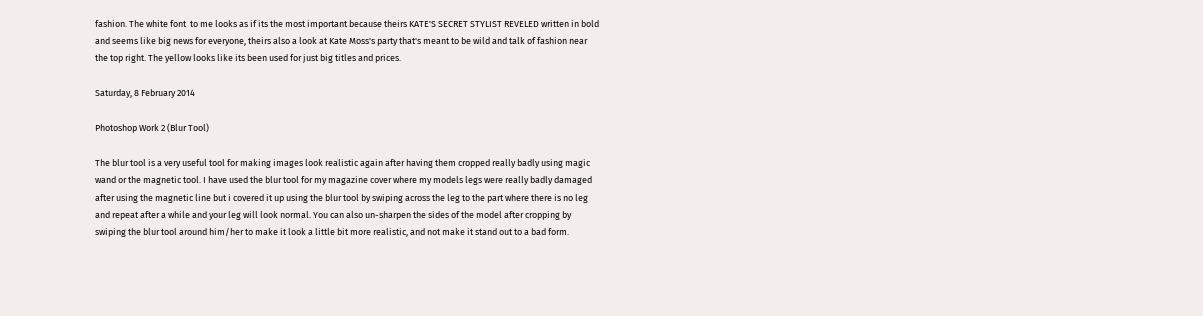fashion. The white font  to me looks as if its the most important because theirs KATE'S SECRET STYLIST REVELED written in bold and seems like big news for everyone, theirs also a look at Kate Moss's party that's meant to be wild and talk of fashion near the top right. The yellow looks like its been used for just big titles and prices.

Saturday, 8 February 2014

Photoshop Work 2 (Blur Tool)

The blur tool is a very useful tool for making images look realistic again after having them cropped really badly using magic wand or the magnetic tool. I have used the blur tool for my magazine cover where my models legs were really badly damaged after using the magnetic line but i covered it up using the blur tool by swiping across the leg to the part where there is no leg and repeat after a while and your leg will look normal. You can also un-sharpen the sides of the model after cropping by swiping the blur tool around him/her to make it look a little bit more realistic, and not make it stand out to a bad form.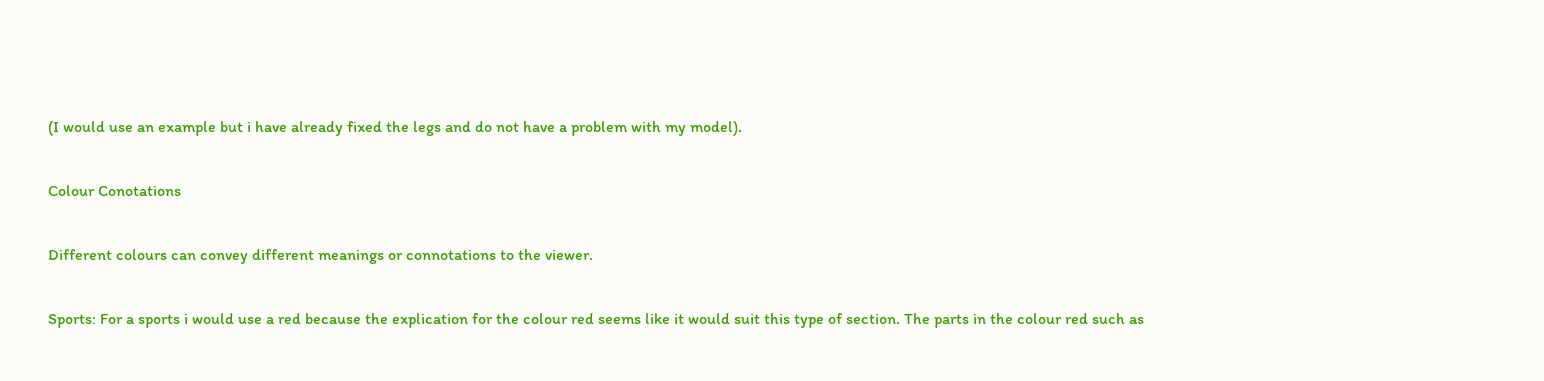(I would use an example but i have already fixed the legs and do not have a problem with my model).

Colour Conotations

Different colours can convey different meanings or connotations to the viewer.

Sports: For a sports i would use a red because the explication for the colour red seems like it would suit this type of section. The parts in the colour red such as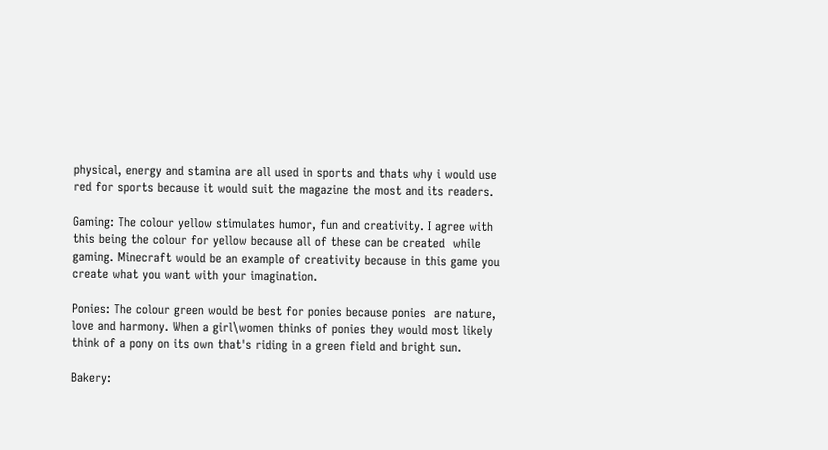physical, energy and stamina are all used in sports and thats why i would use red for sports because it would suit the magazine the most and its readers.

Gaming: The colour yellow stimulates humor, fun and creativity. I agree with this being the colour for yellow because all of these can be created  while gaming. Minecraft would be an example of creativity because in this game you create what you want with your imagination.

Ponies: The colour green would be best for ponies because ponies  are nature, love and harmony. When a girl\women thinks of ponies they would most likely think of a pony on its own that's riding in a green field and bright sun.

Bakery: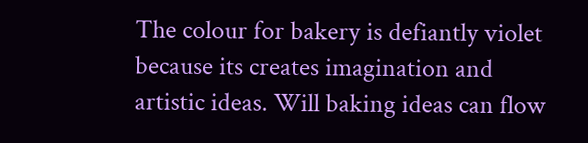The colour for bakery is defiantly violet because its creates imagination and artistic ideas. Will baking ideas can flow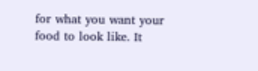for what you want your food to look like. It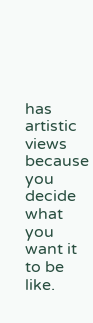has artistic views because you decide what you want it to be like.